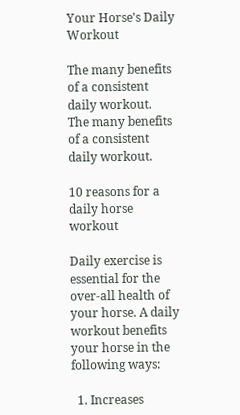Your Horse's Daily Workout

The many benefits of a consistent daily workout.
The many benefits of a consistent daily workout.

10 reasons for a daily horse workout

Daily exercise is essential for the over-all health of your horse. A daily workout benefits your horse in the following ways:

  1. Increases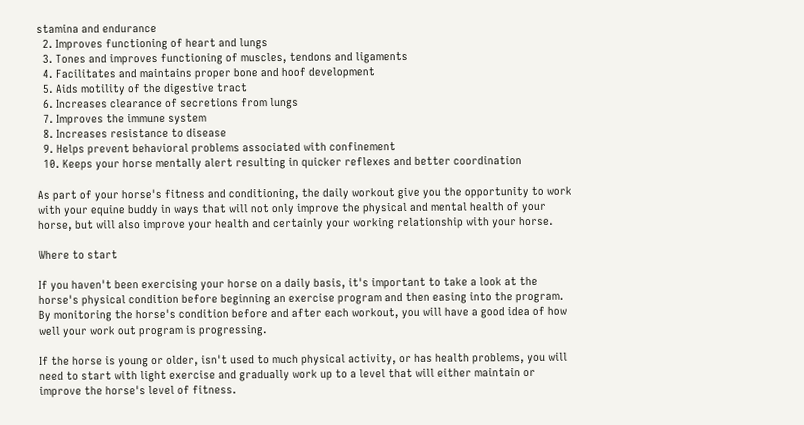stamina and endurance
  2. Improves functioning of heart and lungs
  3. Tones and improves functioning of muscles, tendons and ligaments
  4. Facilitates and maintains proper bone and hoof development
  5. Aids motility of the digestive tract
  6. Increases clearance of secretions from lungs
  7. Improves the immune system
  8. Increases resistance to disease
  9. Helps prevent behavioral problems associated with confinement
  10. Keeps your horse mentally alert resulting in quicker reflexes and better coordination

As part of your horse's fitness and conditioning, the daily workout give you the opportunity to work with your equine buddy in ways that will not only improve the physical and mental health of your horse, but will also improve your health and certainly your working relationship with your horse.

Where to start

If you haven't been exercising your horse on a daily basis, it's important to take a look at the horse's physical condition before beginning an exercise program and then easing into the program. By monitoring the horse's condition before and after each workout, you will have a good idea of how well your work out program is progressing.

If the horse is young or older, isn't used to much physical activity, or has health problems, you will need to start with light exercise and gradually work up to a level that will either maintain or improve the horse's level of fitness.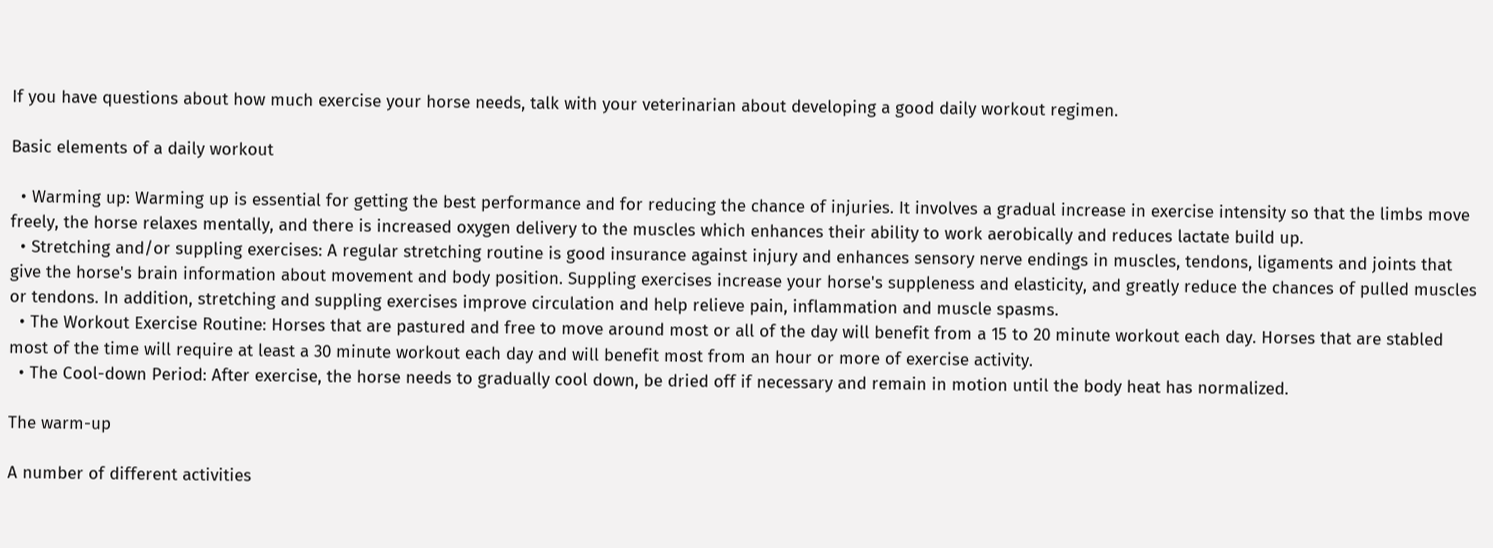If you have questions about how much exercise your horse needs, talk with your veterinarian about developing a good daily workout regimen.

Basic elements of a daily workout

  • Warming up: Warming up is essential for getting the best performance and for reducing the chance of injuries. It involves a gradual increase in exercise intensity so that the limbs move freely, the horse relaxes mentally, and there is increased oxygen delivery to the muscles which enhances their ability to work aerobically and reduces lactate build up.
  • Stretching and/or suppling exercises: A regular stretching routine is good insurance against injury and enhances sensory nerve endings in muscles, tendons, ligaments and joints that give the horse's brain information about movement and body position. Suppling exercises increase your horse's suppleness and elasticity, and greatly reduce the chances of pulled muscles or tendons. In addition, stretching and suppling exercises improve circulation and help relieve pain, inflammation and muscle spasms.
  • The Workout Exercise Routine: Horses that are pastured and free to move around most or all of the day will benefit from a 15 to 20 minute workout each day. Horses that are stabled most of the time will require at least a 30 minute workout each day and will benefit most from an hour or more of exercise activity.
  • The Cool-down Period: After exercise, the horse needs to gradually cool down, be dried off if necessary and remain in motion until the body heat has normalized.

The warm-up

A number of different activities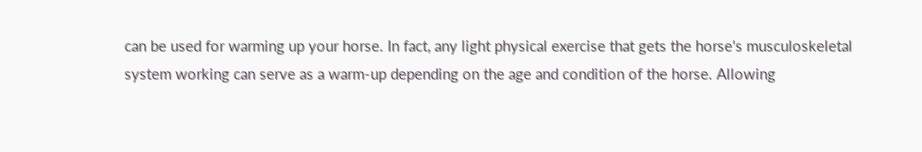can be used for warming up your horse. In fact, any light physical exercise that gets the horse's musculoskeletal system working can serve as a warm-up depending on the age and condition of the horse. Allowing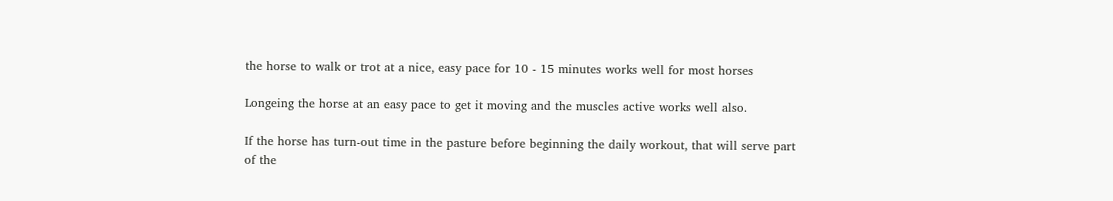the horse to walk or trot at a nice, easy pace for 10 - 15 minutes works well for most horses

Longeing the horse at an easy pace to get it moving and the muscles active works well also.

If the horse has turn-out time in the pasture before beginning the daily workout, that will serve part of the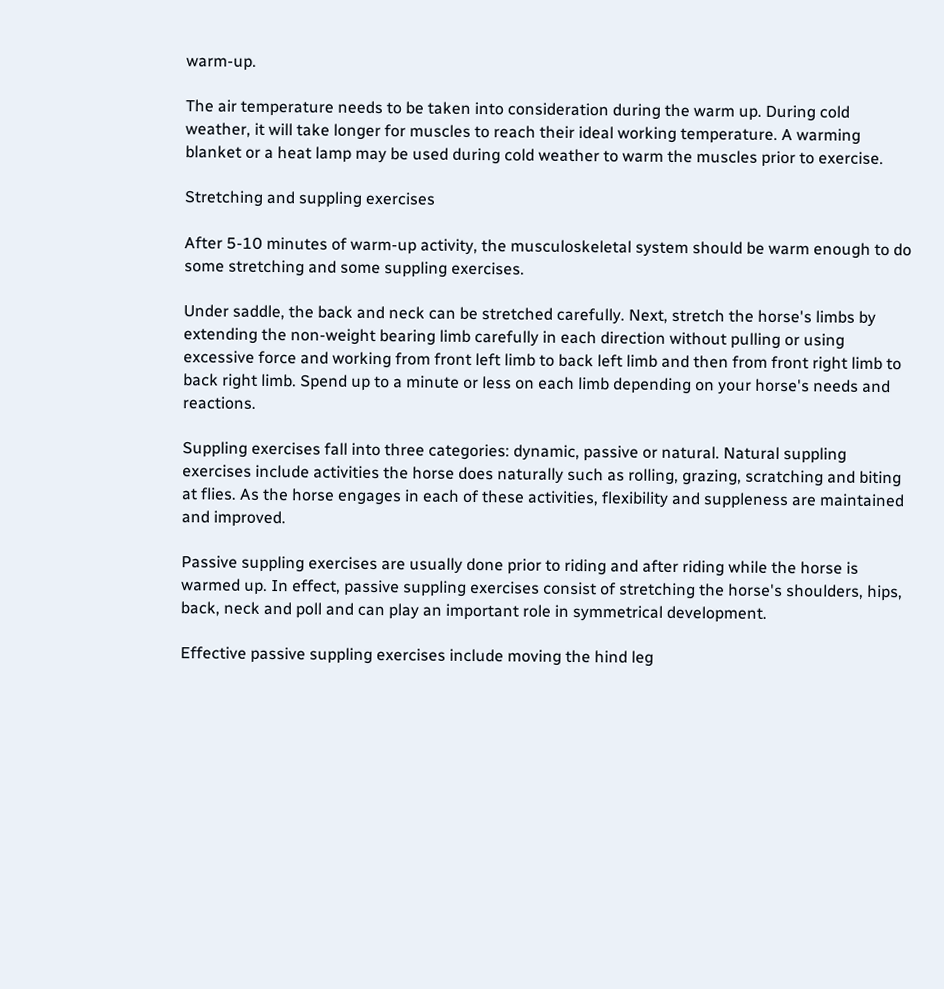warm-up.

The air temperature needs to be taken into consideration during the warm up. During cold weather, it will take longer for muscles to reach their ideal working temperature. A warming blanket or a heat lamp may be used during cold weather to warm the muscles prior to exercise.

Stretching and suppling exercises

After 5-10 minutes of warm-up activity, the musculoskeletal system should be warm enough to do some stretching and some suppling exercises.

Under saddle, the back and neck can be stretched carefully. Next, stretch the horse's limbs by extending the non-weight bearing limb carefully in each direction without pulling or using excessive force and working from front left limb to back left limb and then from front right limb to back right limb. Spend up to a minute or less on each limb depending on your horse's needs and reactions.

Suppling exercises fall into three categories: dynamic, passive or natural. Natural suppling exercises include activities the horse does naturally such as rolling, grazing, scratching and biting at flies. As the horse engages in each of these activities, flexibility and suppleness are maintained and improved.

Passive suppling exercises are usually done prior to riding and after riding while the horse is warmed up. In effect, passive suppling exercises consist of stretching the horse's shoulders, hips, back, neck and poll and can play an important role in symmetrical development.

Effective passive suppling exercises include moving the hind leg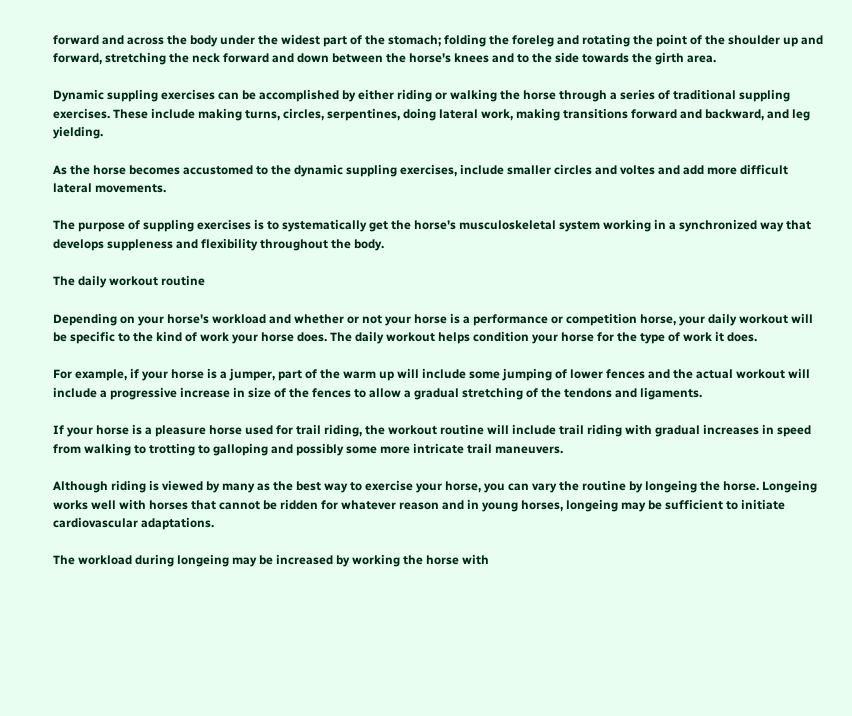forward and across the body under the widest part of the stomach; folding the foreleg and rotating the point of the shoulder up and forward, stretching the neck forward and down between the horse's knees and to the side towards the girth area.

Dynamic suppling exercises can be accomplished by either riding or walking the horse through a series of traditional suppling exercises. These include making turns, circles, serpentines, doing lateral work, making transitions forward and backward, and leg yielding.

As the horse becomes accustomed to the dynamic suppling exercises, include smaller circles and voltes and add more difficult lateral movements.

The purpose of suppling exercises is to systematically get the horse's musculoskeletal system working in a synchronized way that develops suppleness and flexibility throughout the body.

The daily workout routine

Depending on your horse's workload and whether or not your horse is a performance or competition horse, your daily workout will be specific to the kind of work your horse does. The daily workout helps condition your horse for the type of work it does.

For example, if your horse is a jumper, part of the warm up will include some jumping of lower fences and the actual workout will include a progressive increase in size of the fences to allow a gradual stretching of the tendons and ligaments.

If your horse is a pleasure horse used for trail riding, the workout routine will include trail riding with gradual increases in speed from walking to trotting to galloping and possibly some more intricate trail maneuvers.

Although riding is viewed by many as the best way to exercise your horse, you can vary the routine by longeing the horse. Longeing works well with horses that cannot be ridden for whatever reason and in young horses, longeing may be sufficient to initiate cardiovascular adaptations.

The workload during longeing may be increased by working the horse with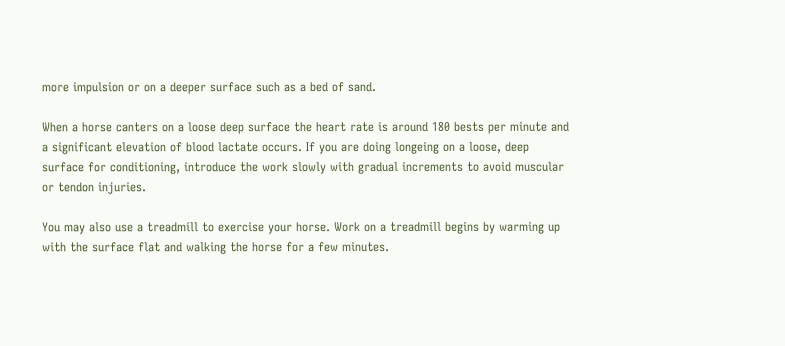more impulsion or on a deeper surface such as a bed of sand.

When a horse canters on a loose deep surface the heart rate is around 180 bests per minute and a significant elevation of blood lactate occurs. If you are doing longeing on a loose, deep surface for conditioning, introduce the work slowly with gradual increments to avoid muscular or tendon injuries.

You may also use a treadmill to exercise your horse. Work on a treadmill begins by warming up with the surface flat and walking the horse for a few minutes.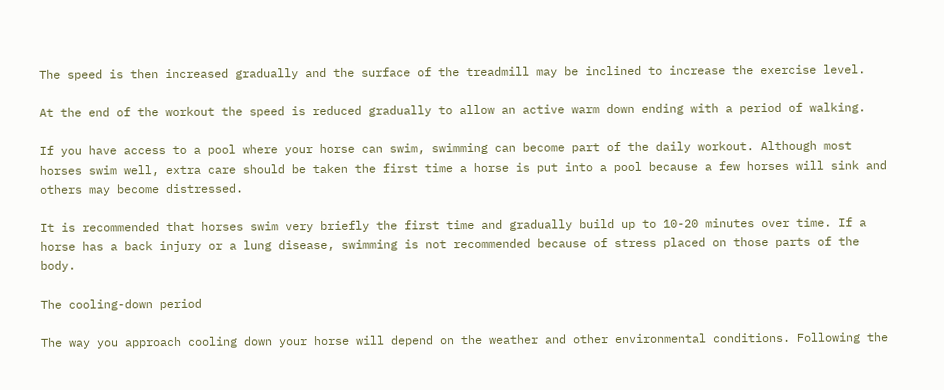The speed is then increased gradually and the surface of the treadmill may be inclined to increase the exercise level.

At the end of the workout the speed is reduced gradually to allow an active warm down ending with a period of walking.

If you have access to a pool where your horse can swim, swimming can become part of the daily workout. Although most horses swim well, extra care should be taken the first time a horse is put into a pool because a few horses will sink and others may become distressed.

It is recommended that horses swim very briefly the first time and gradually build up to 10-20 minutes over time. If a horse has a back injury or a lung disease, swimming is not recommended because of stress placed on those parts of the body.

The cooling-down period

The way you approach cooling down your horse will depend on the weather and other environmental conditions. Following the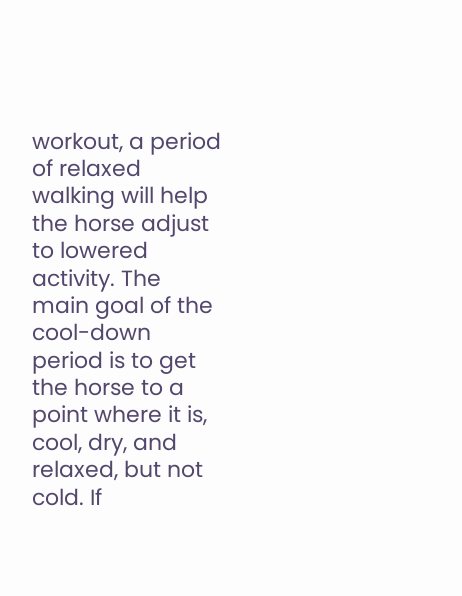workout, a period of relaxed walking will help the horse adjust to lowered activity. The main goal of the cool-down period is to get the horse to a point where it is, cool, dry, and relaxed, but not cold. If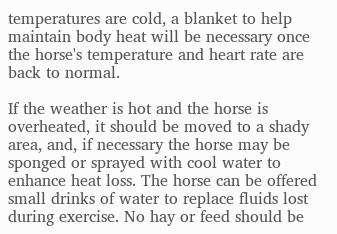temperatures are cold, a blanket to help maintain body heat will be necessary once the horse's temperature and heart rate are back to normal.

If the weather is hot and the horse is overheated, it should be moved to a shady area, and, if necessary the horse may be sponged or sprayed with cool water to enhance heat loss. The horse can be offered small drinks of water to replace fluids lost during exercise. No hay or feed should be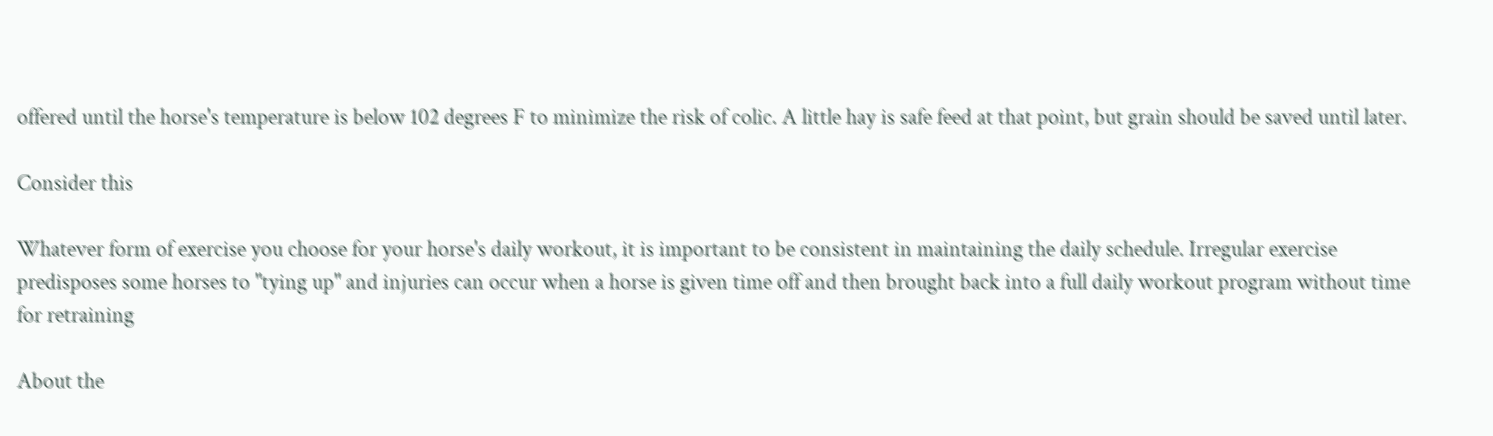offered until the horse's temperature is below 102 degrees F to minimize the risk of colic. A little hay is safe feed at that point, but grain should be saved until later.

Consider this

Whatever form of exercise you choose for your horse's daily workout, it is important to be consistent in maintaining the daily schedule. Irregular exercise predisposes some horses to "tying up" and injuries can occur when a horse is given time off and then brought back into a full daily workout program without time for retraining

About the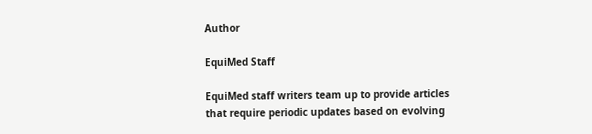Author

EquiMed Staff

EquiMed staff writers team up to provide articles that require periodic updates based on evolving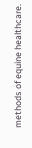methods of equine healthcare.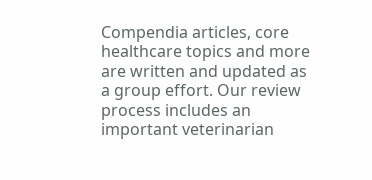Compendia articles, core healthcare topics and more are written and updated as a group effort. Our review process includes an important veterinarian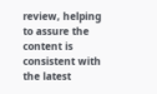review, helping to assure the content is consistent with the latest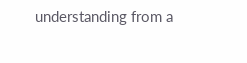understanding from a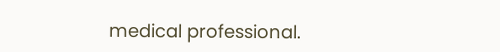medical professional.